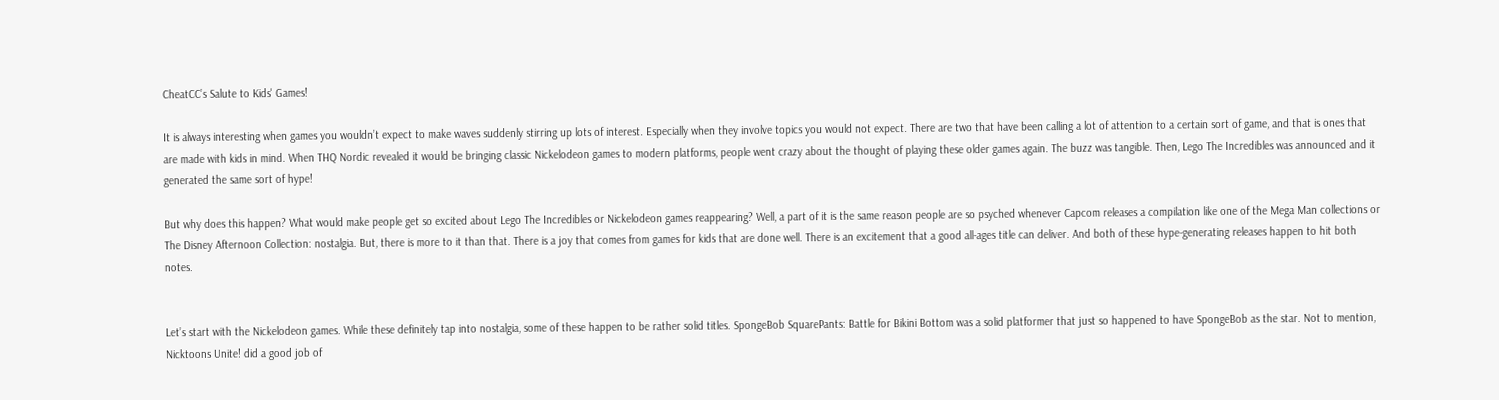CheatCC’s Salute to Kids' Games!

It is always interesting when games you wouldn’t expect to make waves suddenly stirring up lots of interest. Especially when they involve topics you would not expect. There are two that have been calling a lot of attention to a certain sort of game, and that is ones that are made with kids in mind. When THQ Nordic revealed it would be bringing classic Nickelodeon games to modern platforms, people went crazy about the thought of playing these older games again. The buzz was tangible. Then, Lego The Incredibles was announced and it generated the same sort of hype!

But why does this happen? What would make people get so excited about Lego The Incredibles or Nickelodeon games reappearing? Well, a part of it is the same reason people are so psyched whenever Capcom releases a compilation like one of the Mega Man collections or The Disney Afternoon Collection: nostalgia. But, there is more to it than that. There is a joy that comes from games for kids that are done well. There is an excitement that a good all-ages title can deliver. And both of these hype-generating releases happen to hit both notes.


Let’s start with the Nickelodeon games. While these definitely tap into nostalgia, some of these happen to be rather solid titles. SpongeBob SquarePants: Battle for Bikini Bottom was a solid platformer that just so happened to have SpongeBob as the star. Not to mention, Nicktoons Unite! did a good job of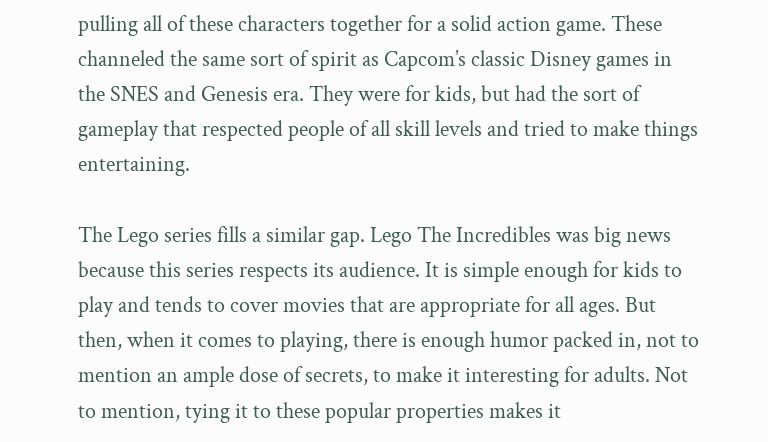pulling all of these characters together for a solid action game. These channeled the same sort of spirit as Capcom’s classic Disney games in the SNES and Genesis era. They were for kids, but had the sort of gameplay that respected people of all skill levels and tried to make things entertaining.

The Lego series fills a similar gap. Lego The Incredibles was big news because this series respects its audience. It is simple enough for kids to play and tends to cover movies that are appropriate for all ages. But then, when it comes to playing, there is enough humor packed in, not to mention an ample dose of secrets, to make it interesting for adults. Not to mention, tying it to these popular properties makes it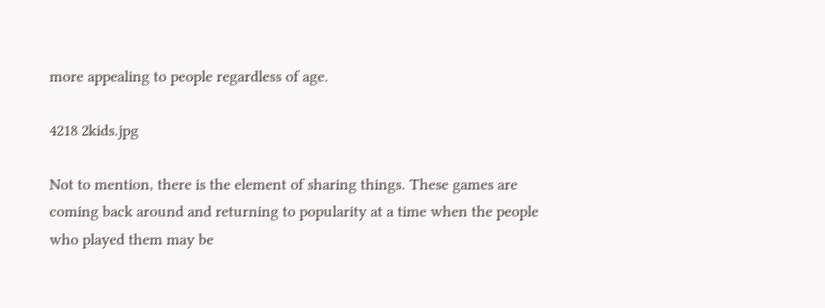more appealing to people regardless of age.

4218 2kids.jpg

Not to mention, there is the element of sharing things. These games are coming back around and returning to popularity at a time when the people who played them may be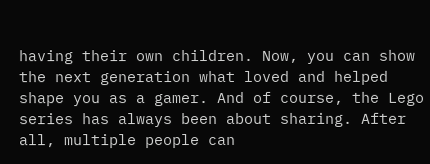having their own children. Now, you can show the next generation what loved and helped shape you as a gamer. And of course, the Lego series has always been about sharing. After all, multiple people can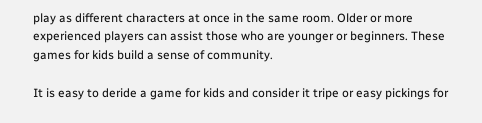play as different characters at once in the same room. Older or more experienced players can assist those who are younger or beginners. These games for kids build a sense of community.

It is easy to deride a game for kids and consider it tripe or easy pickings for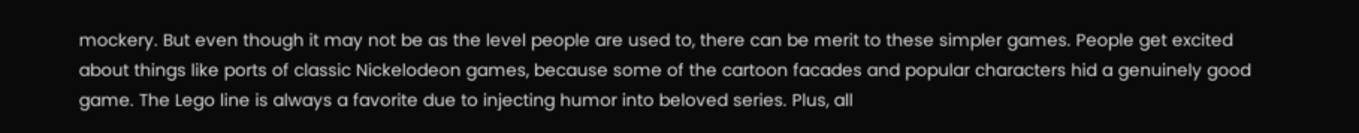mockery. But even though it may not be as the level people are used to, there can be merit to these simpler games. People get excited about things like ports of classic Nickelodeon games, because some of the cartoon facades and popular characters hid a genuinely good game. The Lego line is always a favorite due to injecting humor into beloved series. Plus, all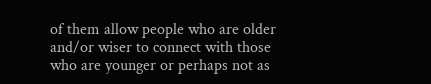of them allow people who are older and/or wiser to connect with those who are younger or perhaps not as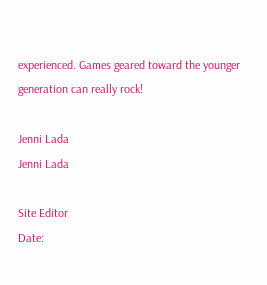experienced. Games geared toward the younger generation can really rock!

Jenni Lada
Jenni Lada

Site Editor
Date: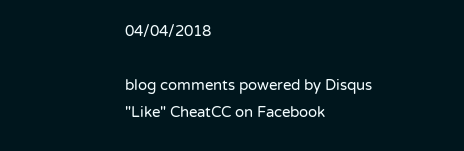04/04/2018

blog comments powered by Disqus
"Like" CheatCC on Facebook